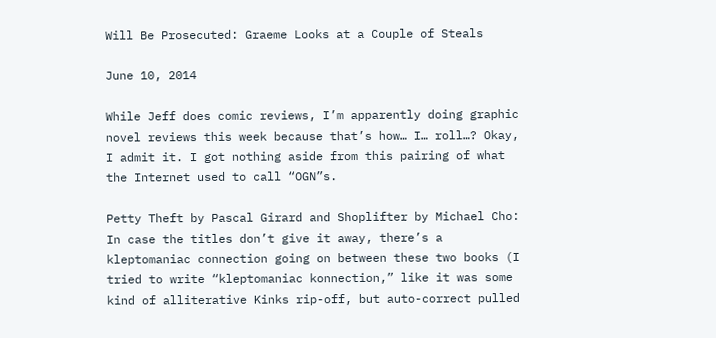Will Be Prosecuted: Graeme Looks at a Couple of Steals

June 10, 2014

While Jeff does comic reviews, I’m apparently doing graphic novel reviews this week because that’s how… I… roll…? Okay, I admit it. I got nothing aside from this pairing of what the Internet used to call “OGN”s.

Petty Theft by Pascal Girard and Shoplifter by Michael Cho: In case the titles don’t give it away, there’s a kleptomaniac connection going on between these two books (I tried to write “kleptomaniac konnection,” like it was some kind of alliterative Kinks rip-off, but auto-correct pulled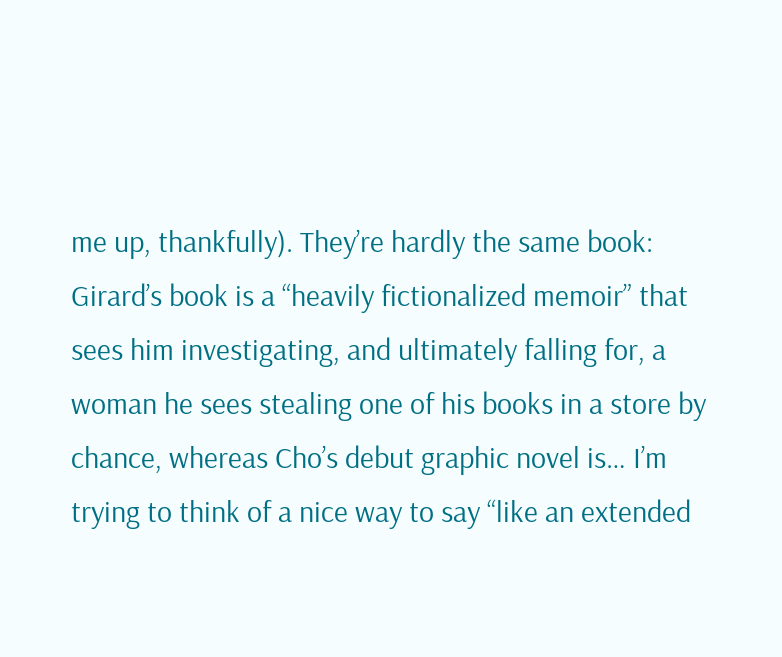me up, thankfully). They’re hardly the same book: Girard’s book is a “heavily fictionalized memoir” that sees him investigating, and ultimately falling for, a woman he sees stealing one of his books in a store by chance, whereas Cho’s debut graphic novel is… I’m trying to think of a nice way to say “like an extended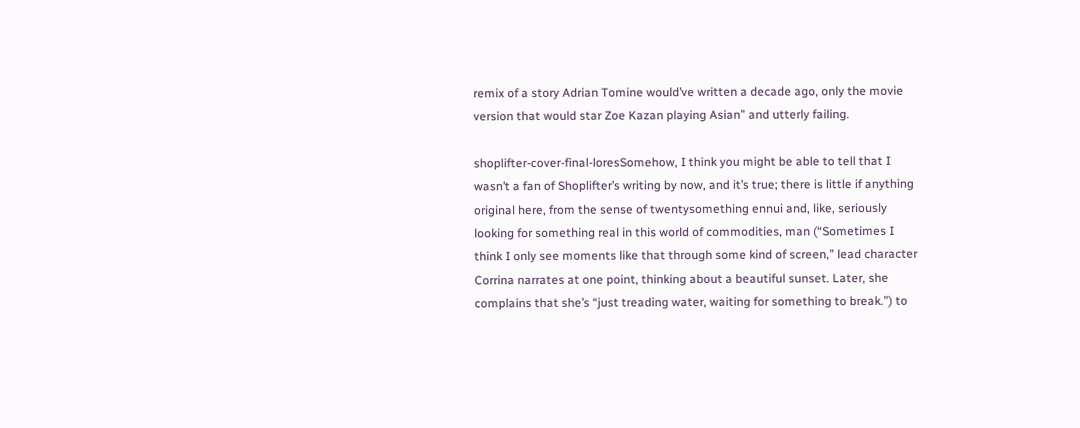remix of a story Adrian Tomine would’ve written a decade ago, only the movie version that would star Zoe Kazan playing Asian” and utterly failing.

shoplifter-cover-final-loresSomehow, I think you might be able to tell that I wasn’t a fan of Shoplifter’s writing by now, and it’s true; there is little if anything original here, from the sense of twentysomething ennui and, like, seriously looking for something real in this world of commodities, man (“Sometimes I think I only see moments like that through some kind of screen,” lead character Corrina narrates at one point, thinking about a beautiful sunset. Later, she complains that she’s “just treading water, waiting for something to break.”) to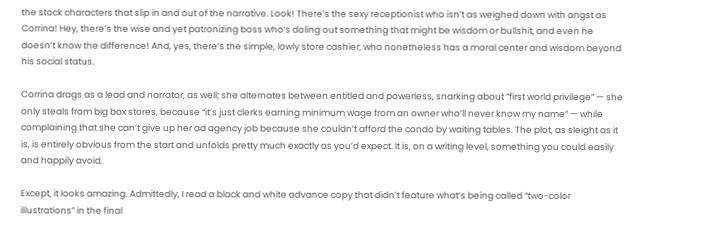the stock characters that slip in and out of the narrative. Look! There’s the sexy receptionist who isn’t as weighed down with angst as Corrina! Hey, there’s the wise and yet patronizing boss who’s doling out something that might be wisdom or bullshit, and even he doesn’t know the difference! And, yes, there’s the simple, lowly store cashier, who nonetheless has a moral center and wisdom beyond his social status.

Corrina drags as a lead and narrator, as well; she alternates between entitled and powerless, snarking about “first world privilege” — she only steals from big box stores, because “it’s just clerks earning minimum wage from an owner who’ll never know my name” — while complaining that she can’t give up her ad agency job because she couldn’t afford the condo by waiting tables. The plot, as sleight as it is, is entirely obvious from the start and unfolds pretty much exactly as you’d expect. It is, on a writing level, something you could easily and happily avoid.

Except, it looks amazing. Admittedly, I read a black and white advance copy that didn’t feature what’s being called “two-color illustrations” in the final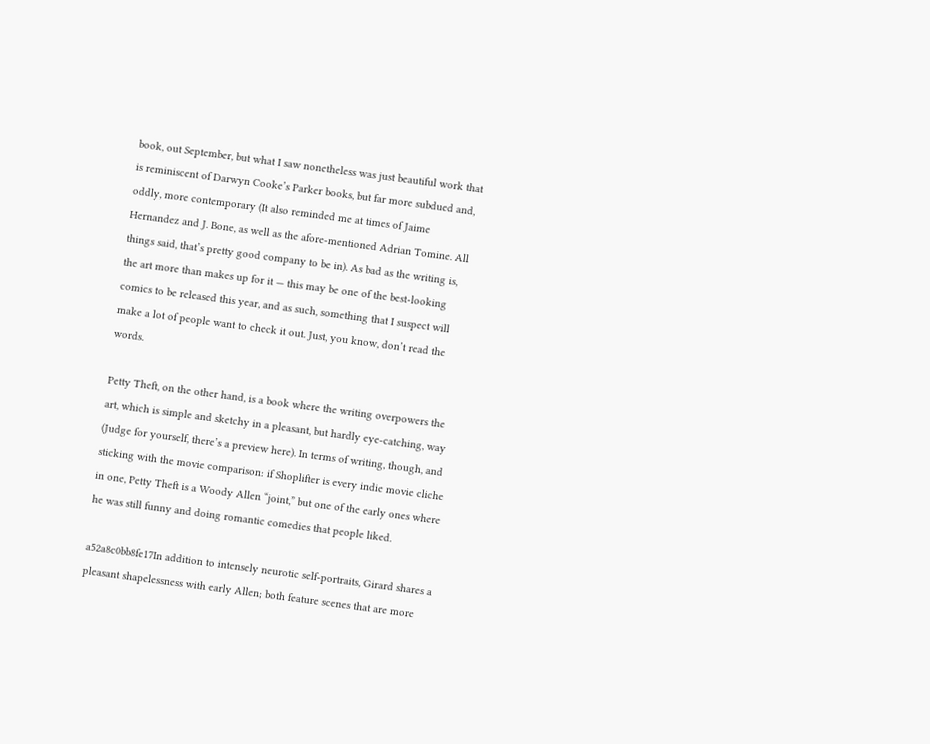book, out September, but what I saw nonetheless was just beautiful work that is reminiscent of Darwyn Cooke’s Parker books, but far more subdued and, oddly, more contemporary (It also reminded me at times of Jaime Hernandez and J. Bone, as well as the afore-mentioned Adrian Tomine. All things said, that’s pretty good company to be in). As bad as the writing is, the art more than makes up for it — this may be one of the best-looking comics to be released this year, and as such, something that I suspect will make a lot of people want to check it out. Just, you know, don’t read the words.

Petty Theft, on the other hand, is a book where the writing overpowers the art, which is simple and sketchy in a pleasant, but hardly eye-catching, way (Judge for yourself, there’s a preview here). In terms of writing, though, and sticking with the movie comparison: if Shoplifter is every indie movie cliche in one, Petty Theft is a Woody Allen “joint,” but one of the early ones where he was still funny and doing romantic comedies that people liked.

a52a8c0bb8fe17In addition to intensely neurotic self-portraits, Girard shares a pleasant shapelessness with early Allen; both feature scenes that are more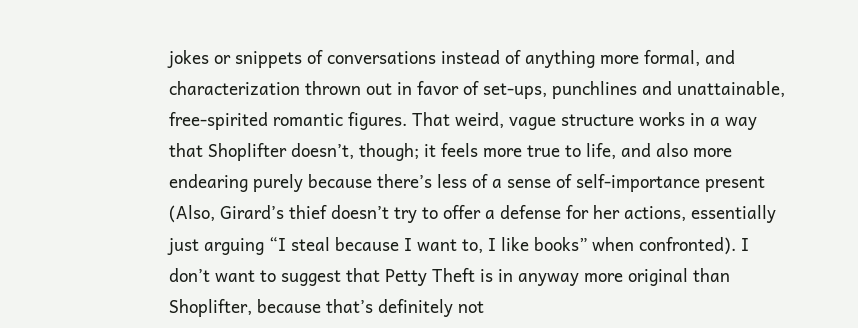jokes or snippets of conversations instead of anything more formal, and characterization thrown out in favor of set-ups, punchlines and unattainable, free-spirited romantic figures. That weird, vague structure works in a way that Shoplifter doesn’t, though; it feels more true to life, and also more endearing purely because there’s less of a sense of self-importance present (Also, Girard’s thief doesn’t try to offer a defense for her actions, essentially just arguing “I steal because I want to, I like books” when confronted). I don’t want to suggest that Petty Theft is in anyway more original than Shoplifter, because that’s definitely not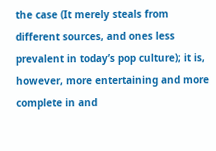the case (It merely steals from different sources, and ones less prevalent in today’s pop culture); it is, however, more entertaining and more complete in and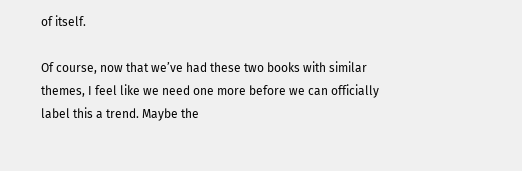of itself.

Of course, now that we’ve had these two books with similar themes, I feel like we need one more before we can officially label this a trend. Maybe the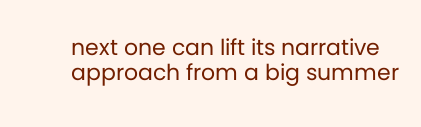next one can lift its narrative approach from a big summer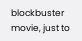blockbuster movie, just to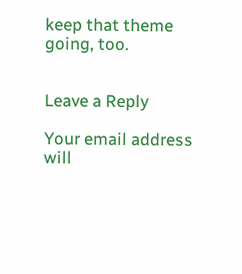keep that theme going, too.


Leave a Reply

Your email address will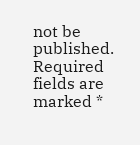not be published. Required fields are marked *